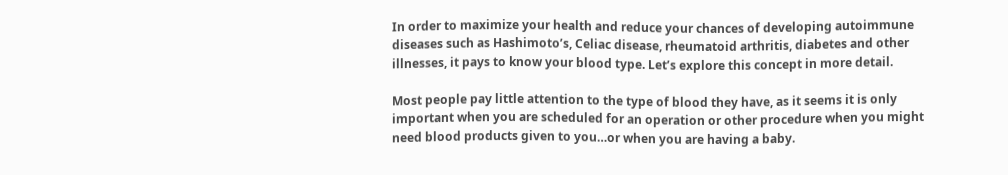In order to maximize your health and reduce your chances of developing autoimmune diseases such as Hashimoto’s, Celiac disease, rheumatoid arthritis, diabetes and other illnesses, it pays to know your blood type. Let’s explore this concept in more detail.

Most people pay little attention to the type of blood they have, as it seems it is only important when you are scheduled for an operation or other procedure when you might need blood products given to you…or when you are having a baby.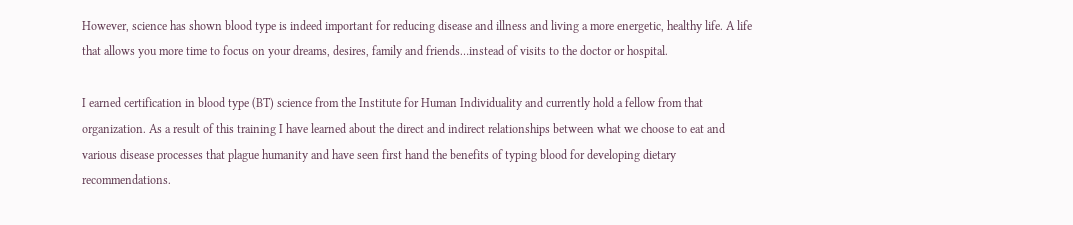However, science has shown blood type is indeed important for reducing disease and illness and living a more energetic, healthy life. A life that allows you more time to focus on your dreams, desires, family and friends…instead of visits to the doctor or hospital.

I earned certification in blood type (BT) science from the Institute for Human Individuality and currently hold a fellow from that organization. As a result of this training I have learned about the direct and indirect relationships between what we choose to eat and various disease processes that plague humanity and have seen first hand the benefits of typing blood for developing dietary recommendations.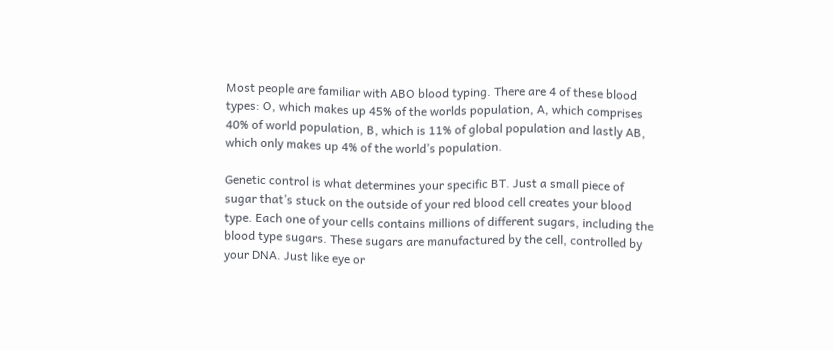Most people are familiar with ABO blood typing. There are 4 of these blood types: O, which makes up 45% of the worlds population, A, which comprises 40% of world population, B, which is 11% of global population and lastly AB, which only makes up 4% of the world’s population.

Genetic control is what determines your specific BT. Just a small piece of sugar that’s stuck on the outside of your red blood cell creates your blood type. Each one of your cells contains millions of different sugars, including the blood type sugars. These sugars are manufactured by the cell, controlled by your DNA. Just like eye or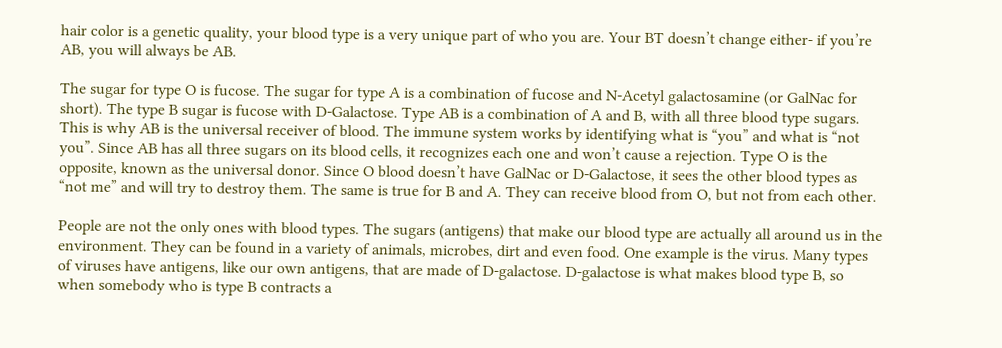hair color is a genetic quality, your blood type is a very unique part of who you are. Your BT doesn’t change either- if you’re AB, you will always be AB.

The sugar for type O is fucose. The sugar for type A is a combination of fucose and N-Acetyl galactosamine (or GalNac for short). The type B sugar is fucose with D-Galactose. Type AB is a combination of A and B, with all three blood type sugars. This is why AB is the universal receiver of blood. The immune system works by identifying what is “you” and what is “not you”. Since AB has all three sugars on its blood cells, it recognizes each one and won’t cause a rejection. Type O is the opposite, known as the universal donor. Since O blood doesn’t have GalNac or D-Galactose, it sees the other blood types as “not me” and will try to destroy them. The same is true for B and A. They can receive blood from O, but not from each other.

People are not the only ones with blood types. The sugars (antigens) that make our blood type are actually all around us in the environment. They can be found in a variety of animals, microbes, dirt and even food. One example is the virus. Many types of viruses have antigens, like our own antigens, that are made of D-galactose. D-galactose is what makes blood type B, so when somebody who is type B contracts a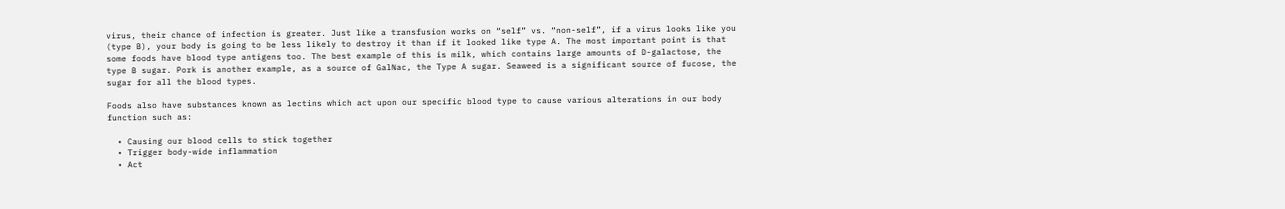virus, their chance of infection is greater. Just like a transfusion works on “self” vs. “non-self”, if a virus looks like you (type B), your body is going to be less likely to destroy it than if it looked like type A. The most important point is that some foods have blood type antigens too. The best example of this is milk, which contains large amounts of D-galactose, the type B sugar. Pork is another example, as a source of GalNac, the Type A sugar. Seaweed is a significant source of fucose, the sugar for all the blood types.

Foods also have substances known as lectins which act upon our specific blood type to cause various alterations in our body function such as:

  • Causing our blood cells to stick together
  • Trigger body-wide inflammation
  • Act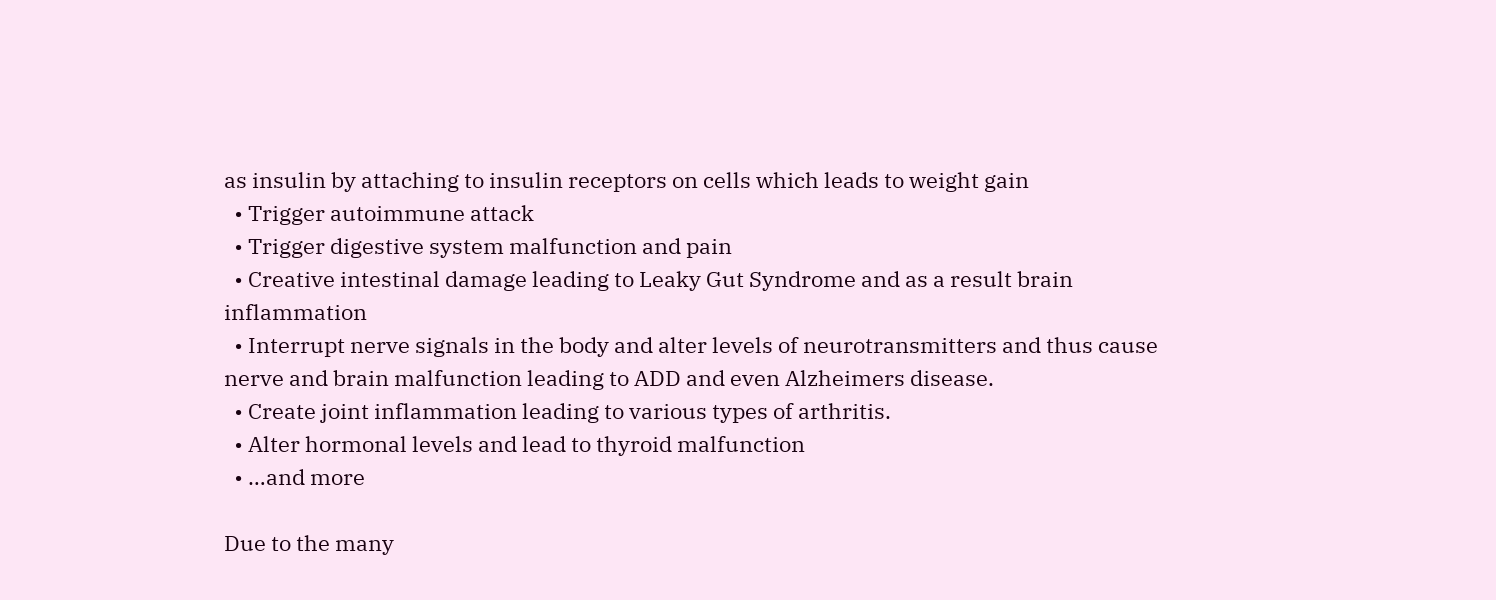as insulin by attaching to insulin receptors on cells which leads to weight gain
  • Trigger autoimmune attack
  • Trigger digestive system malfunction and pain
  • Creative intestinal damage leading to Leaky Gut Syndrome and as a result brain inflammation
  • Interrupt nerve signals in the body and alter levels of neurotransmitters and thus cause nerve and brain malfunction leading to ADD and even Alzheimers disease.
  • Create joint inflammation leading to various types of arthritis.
  • Alter hormonal levels and lead to thyroid malfunction
  • …and more

Due to the many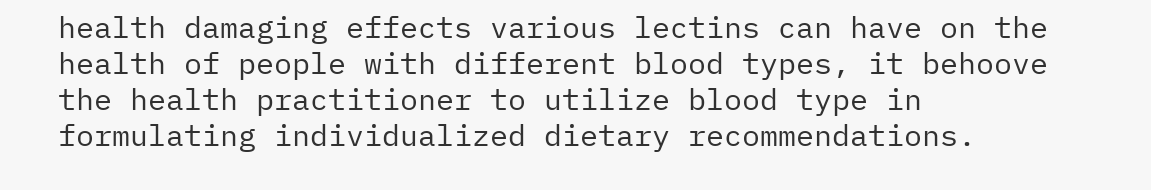health damaging effects various lectins can have on the health of people with different blood types, it behoove the health practitioner to utilize blood type in formulating individualized dietary recommendations.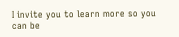I invite you to learn more so you can be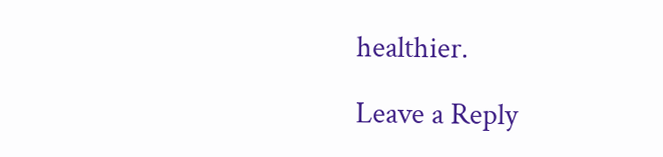healthier.

Leave a Reply